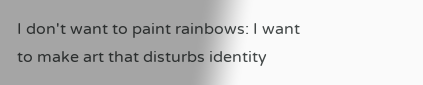I don't want to paint rainbows: I want to make art that disturbs identity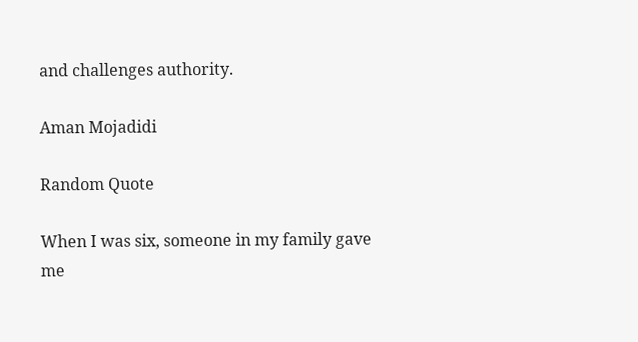and challenges authority.

Aman Mojadidi

Random Quote

When I was six, someone in my family gave me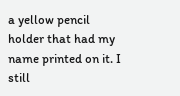a yellow pencil holder that had my name printed on it. I still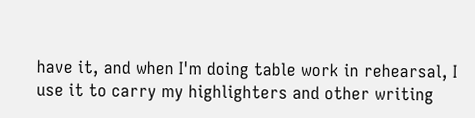have it, and when I'm doing table work in rehearsal, I use it to carry my highlighters and other writing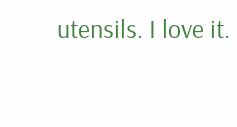utensils. I love it.